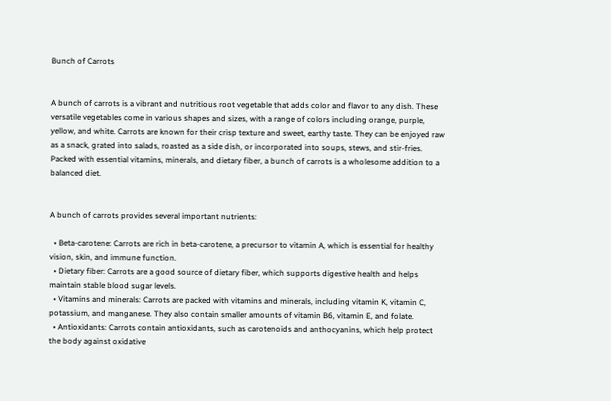Bunch of Carrots


A bunch of carrots is a vibrant and nutritious root vegetable that adds color and flavor to any dish. These versatile vegetables come in various shapes and sizes, with a range of colors including orange, purple, yellow, and white. Carrots are known for their crisp texture and sweet, earthy taste. They can be enjoyed raw as a snack, grated into salads, roasted as a side dish, or incorporated into soups, stews, and stir-fries. Packed with essential vitamins, minerals, and dietary fiber, a bunch of carrots is a wholesome addition to a balanced diet.


A bunch of carrots provides several important nutrients:

  • Beta-carotene: Carrots are rich in beta-carotene, a precursor to vitamin A, which is essential for healthy vision, skin, and immune function.
  • Dietary fiber: Carrots are a good source of dietary fiber, which supports digestive health and helps maintain stable blood sugar levels.
  • Vitamins and minerals: Carrots are packed with vitamins and minerals, including vitamin K, vitamin C, potassium, and manganese. They also contain smaller amounts of vitamin B6, vitamin E, and folate.
  • Antioxidants: Carrots contain antioxidants, such as carotenoids and anthocyanins, which help protect the body against oxidative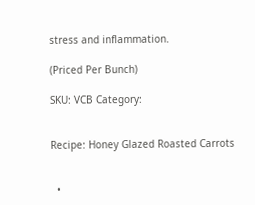stress and inflammation.

(Priced Per Bunch)

SKU: VCB Category:


Recipe: Honey Glazed Roasted Carrots


  •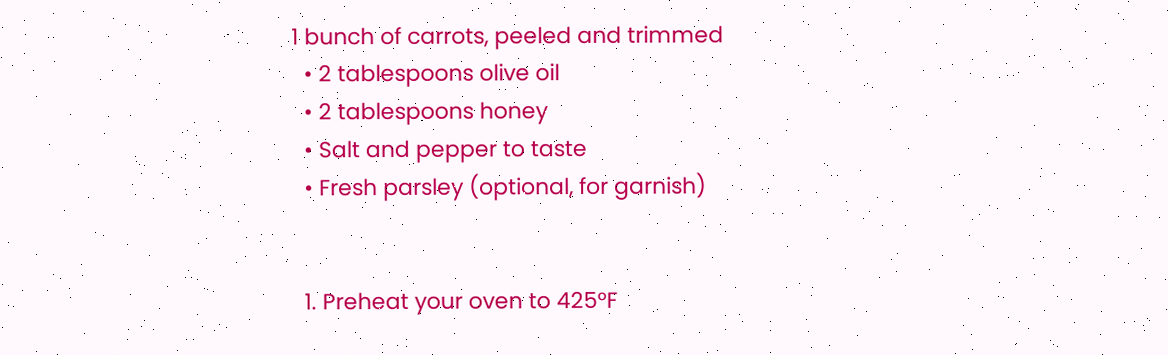1 bunch of carrots, peeled and trimmed
  • 2 tablespoons olive oil
  • 2 tablespoons honey
  • Salt and pepper to taste
  • Fresh parsley (optional, for garnish)


  1. Preheat your oven to 425°F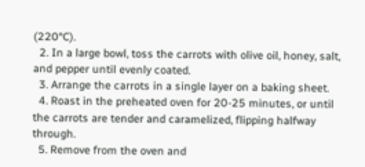(220°C).
  2. In a large bowl, toss the carrots with olive oil, honey, salt, and pepper until evenly coated.
  3. Arrange the carrots in a single layer on a baking sheet.
  4. Roast in the preheated oven for 20-25 minutes, or until the carrots are tender and caramelized, flipping halfway through.
  5. Remove from the oven and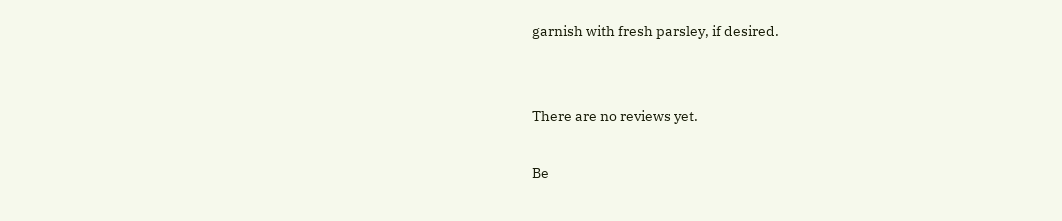garnish with fresh parsley, if desired.


There are no reviews yet.

Be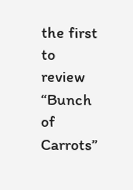the first to review “Bunch of Carrots”